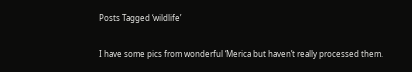Posts Tagged ‘wildlife’

I have some pics from wonderful ‘Merica but haven’t really processed them.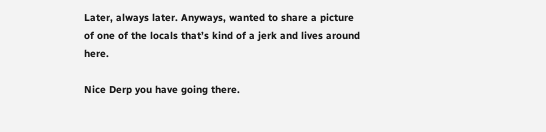Later, always later. Anyways, wanted to share a picture of one of the locals that’s kind of a jerk and lives around here.

Nice Derp you have going there.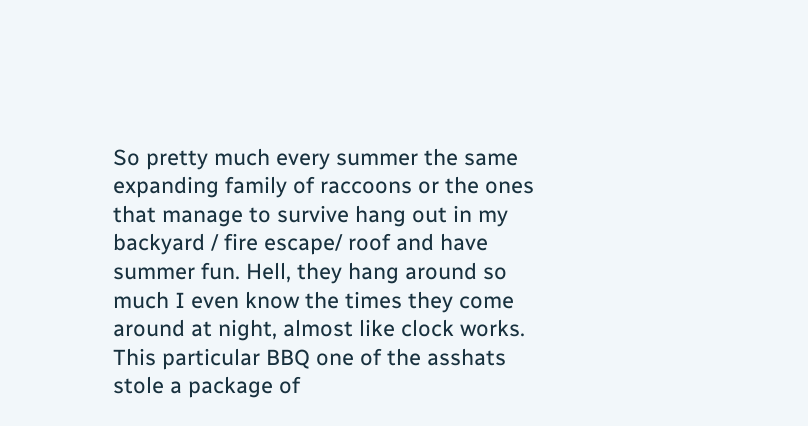So pretty much every summer the same expanding family of raccoons or the ones that manage to survive hang out in my backyard / fire escape/ roof and have summer fun. Hell, they hang around so much I even know the times they come around at night, almost like clock works. This particular BBQ one of the asshats stole a package of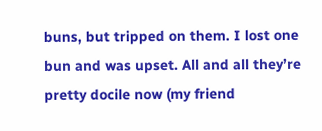buns, but tripped on them. I lost one bun and was upset. All and all they’re pretty docile now (my friend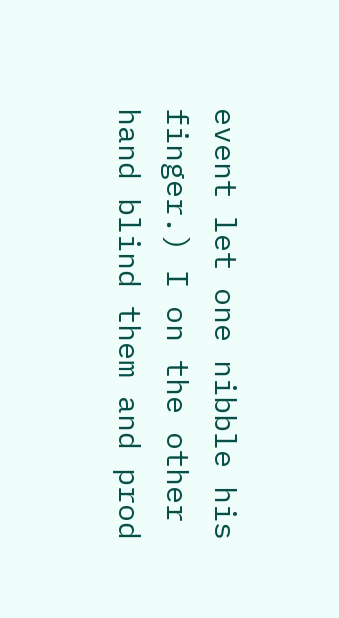event let one nibble his finger.) I on the other hand blind them and prod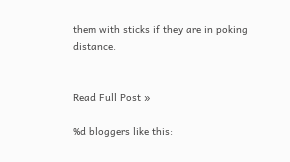them with sticks if they are in poking distance.


Read Full Post »

%d bloggers like this: